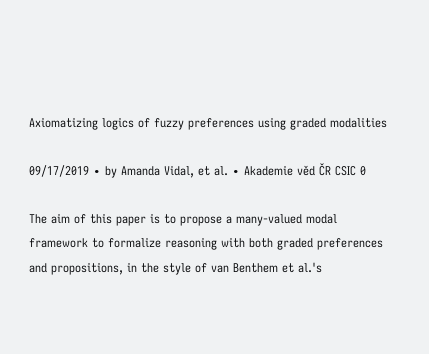Axiomatizing logics of fuzzy preferences using graded modalities

09/17/2019 ∙ by Amanda Vidal, et al. ∙ Akademie věd ČR CSIC 0

The aim of this paper is to propose a many-valued modal framework to formalize reasoning with both graded preferences and propositions, in the style of van Benthem et al.'s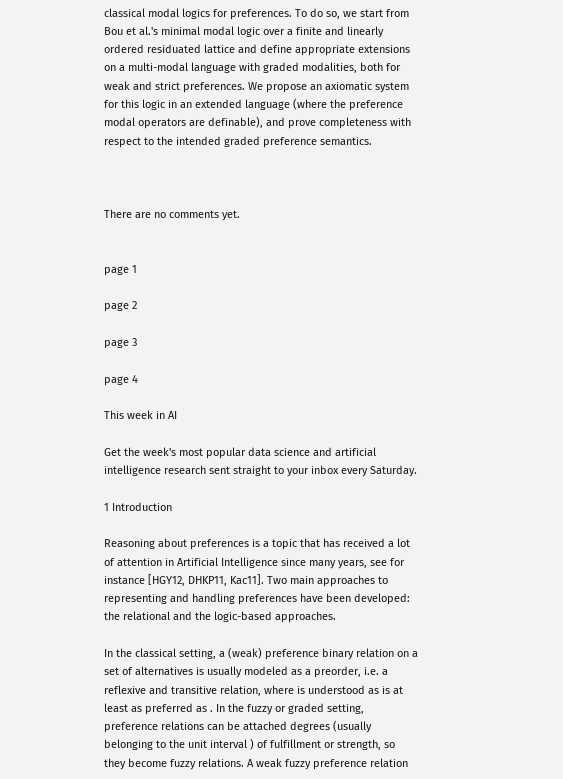classical modal logics for preferences. To do so, we start from Bou et al.'s minimal modal logic over a finite and linearly ordered residuated lattice and define appropriate extensions on a multi-modal language with graded modalities, both for weak and strict preferences. We propose an axiomatic system for this logic in an extended language (where the preference modal operators are definable), and prove completeness with respect to the intended graded preference semantics.



There are no comments yet.


page 1

page 2

page 3

page 4

This week in AI

Get the week's most popular data science and artificial intelligence research sent straight to your inbox every Saturday.

1 Introduction

Reasoning about preferences is a topic that has received a lot of attention in Artificial Intelligence since many years, see for instance [HGY12, DHKP11, Kac11]. Two main approaches to representing and handling preferences have been developed: the relational and the logic-based approaches.

In the classical setting, a (weak) preference binary relation on a set of alternatives is usually modeled as a preorder, i.e. a reflexive and transitive relation, where is understood as is at least as preferred as . In the fuzzy or graded setting, preference relations can be attached degrees (usually belonging to the unit interval ) of fulfillment or strength, so they become fuzzy relations. A weak fuzzy preference relation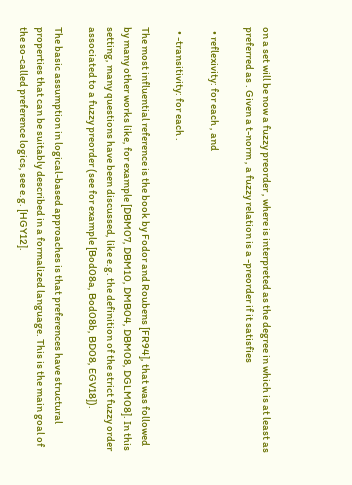on a set will be now a fuzzy preorder , where is interpreted as the degree in which is at least as preferred as . Given a t-norm , a fuzzy relation is a -preorder if it satisfies

  • reflexivity: for each , and

  • -transitivity: for each .

The most influential reference is the book by Fodor and Roubens [FR94], that was followed by many other works like, for example [DBM07, DBM10, DMB04, DBM08, DGLM08]. In this setting, many questions have been discussed, like e.g. the definition of the strict fuzzy order associated to a fuzzy preorder (see for example [Bod08a, Bod08b, BD08, EGV18]).

The basic assumption in logical-based approaches is that preferences have structural properties that can be suitably described in a formalized language. This is the main goal of the so-called preference logics, see e.g. [HGY12].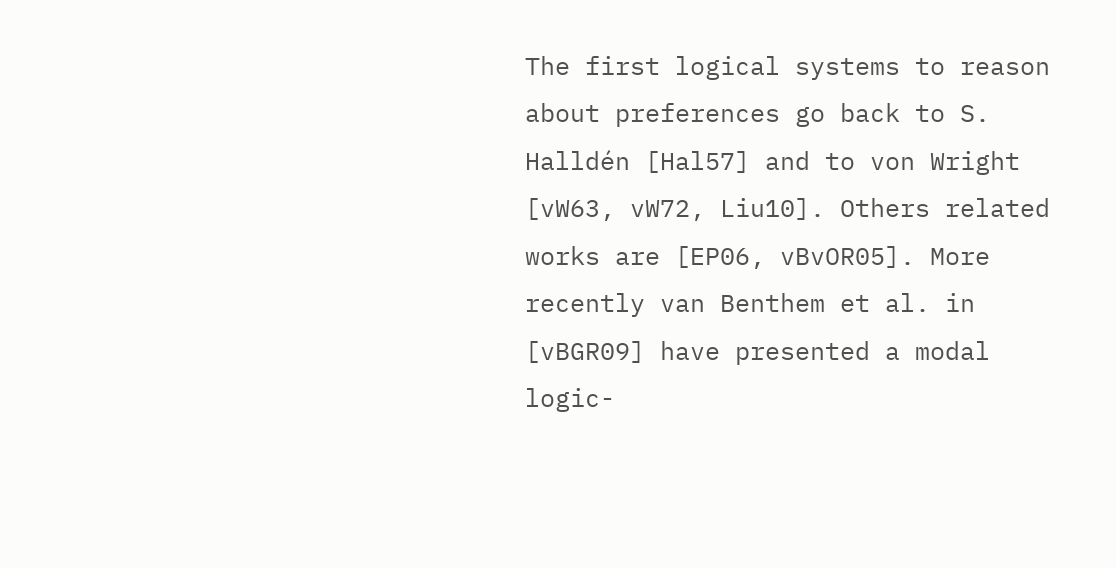The first logical systems to reason about preferences go back to S. Halldén [Hal57] and to von Wright [vW63, vW72, Liu10]. Others related works are [EP06, vBvOR05]. More recently van Benthem et al. in [vBGR09] have presented a modal logic-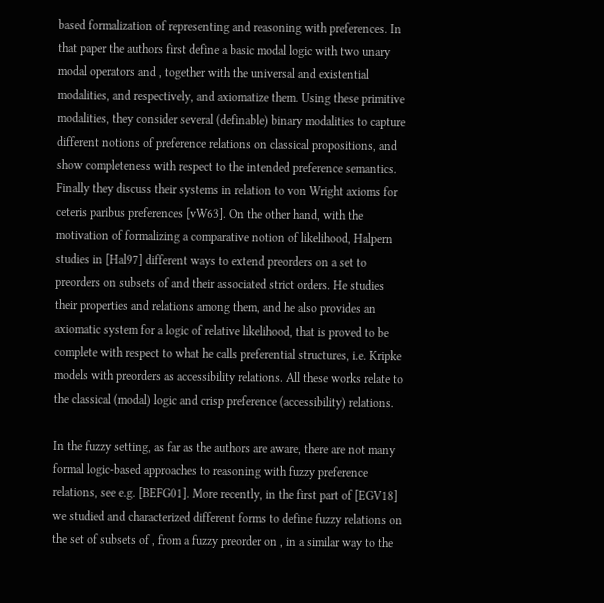based formalization of representing and reasoning with preferences. In that paper the authors first define a basic modal logic with two unary modal operators and , together with the universal and existential modalities, and respectively, and axiomatize them. Using these primitive modalities, they consider several (definable) binary modalities to capture different notions of preference relations on classical propositions, and show completeness with respect to the intended preference semantics. Finally they discuss their systems in relation to von Wright axioms for ceteris paribus preferences [vW63]. On the other hand, with the motivation of formalizing a comparative notion of likelihood, Halpern studies in [Hal97] different ways to extend preorders on a set to preorders on subsets of and their associated strict orders. He studies their properties and relations among them, and he also provides an axiomatic system for a logic of relative likelihood, that is proved to be complete with respect to what he calls preferential structures, i.e. Kripke models with preorders as accessibility relations. All these works relate to the classical (modal) logic and crisp preference (accessibility) relations.

In the fuzzy setting, as far as the authors are aware, there are not many formal logic-based approaches to reasoning with fuzzy preference relations, see e.g. [BEFG01]. More recently, in the first part of [EGV18] we studied and characterized different forms to define fuzzy relations on the set of subsets of , from a fuzzy preorder on , in a similar way to the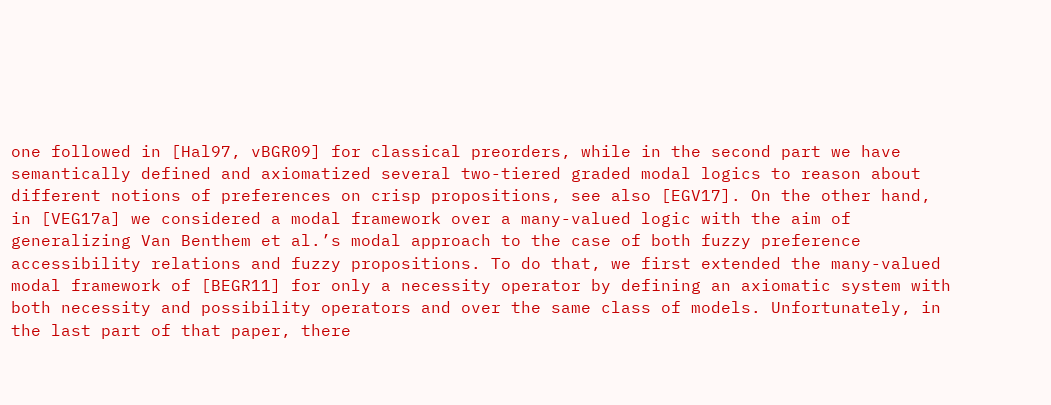one followed in [Hal97, vBGR09] for classical preorders, while in the second part we have semantically defined and axiomatized several two-tiered graded modal logics to reason about different notions of preferences on crisp propositions, see also [EGV17]. On the other hand, in [VEG17a] we considered a modal framework over a many-valued logic with the aim of generalizing Van Benthem et al.’s modal approach to the case of both fuzzy preference accessibility relations and fuzzy propositions. To do that, we first extended the many-valued modal framework of [BEGR11] for only a necessity operator by defining an axiomatic system with both necessity and possibility operators and over the same class of models. Unfortunately, in the last part of that paper, there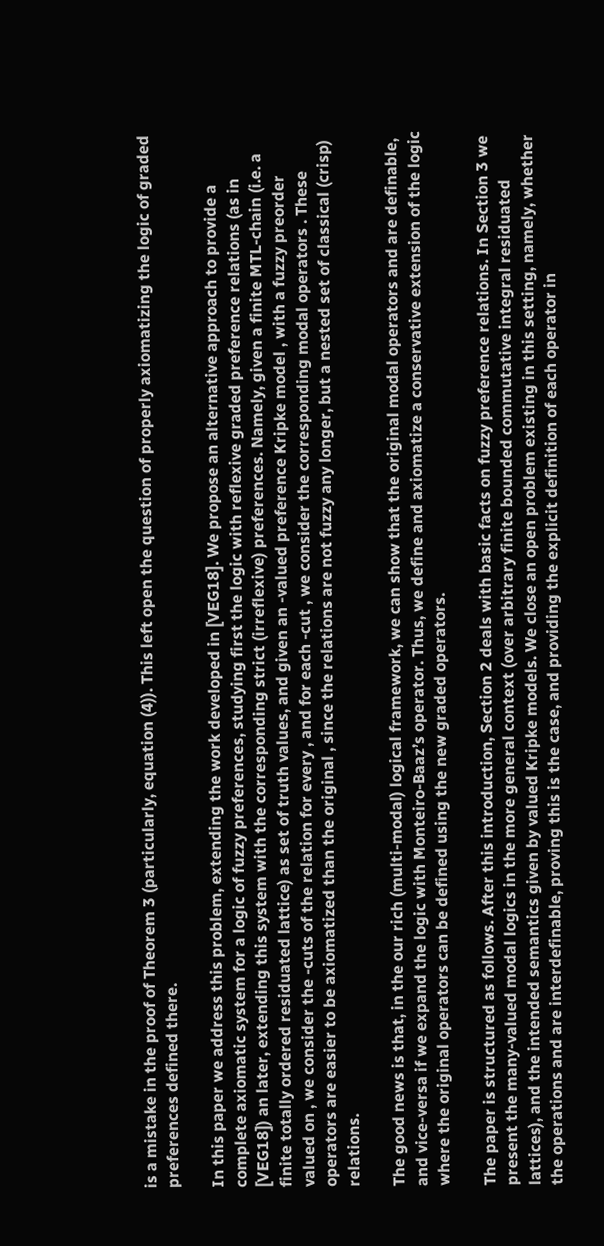is a mistake in the proof of Theorem 3 (particularly, equation (4)). This left open the question of properly axiomatizing the logic of graded preferences defined there.

In this paper we address this problem, extending the work developed in [VEG18]. We propose an alternative approach to provide a complete axiomatic system for a logic of fuzzy preferences, studying first the logic with reflexive graded preference relations (as in [VEG18]) an later, extending this system with the corresponding strict (irreflexive) preferences. Namely, given a finite MTL-chain (i.e. a finite totally ordered residuated lattice) as set of truth values, and given an -valued preference Kripke model , with a fuzzy preorder valued on , we consider the -cuts of the relation for every , and for each -cut , we consider the corresponding modal operators . These operators are easier to be axiomatized than the original , since the relations are not fuzzy any longer, but a nested set of classical (crisp) relations.

The good news is that, in the our rich (multi-modal) logical framework, we can show that the original modal operators and are definable, and vice-versa if we expand the logic with Monteiro-Baaz’s operator. Thus, we define and axiomatize a conservative extension of the logic where the original operators can be defined using the new graded operators.

The paper is structured as follows. After this introduction, Section 2 deals with basic facts on fuzzy preference relations. In Section 3 we present the many-valued modal logics in the more general context (over arbitrary finite bounded commutative integral residuated lattices), and the intended semantics given by valued Kripke models. We close an open problem existing in this setting, namely, whether the operations and are interdefinable, proving this is the case, and providing the explicit definition of each operator in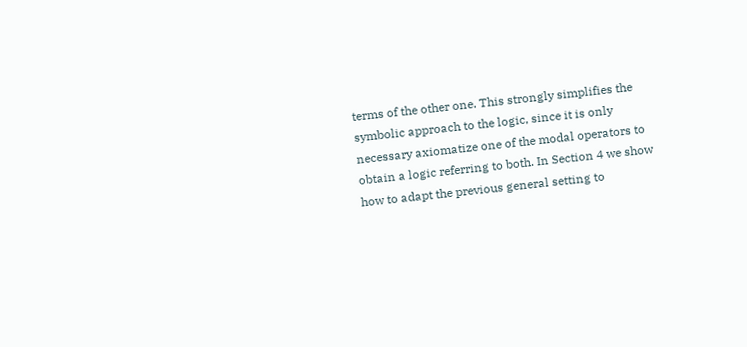terms of the other one. This strongly simplifies the symbolic approach to the logic, since it is only necessary axiomatize one of the modal operators to obtain a logic referring to both. In Section 4 we show how to adapt the previous general setting to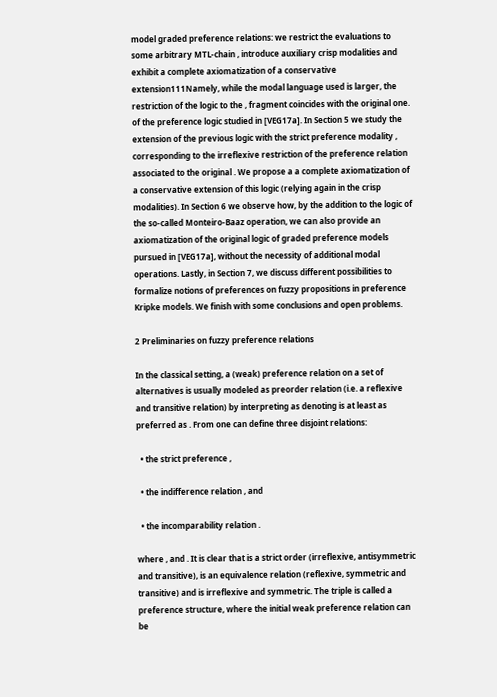model graded preference relations: we restrict the evaluations to some arbitrary MTL-chain , introduce auxiliary crisp modalities and exhibit a complete axiomatization of a conservative extension111Namely, while the modal language used is larger, the restriction of the logic to the , fragment coincides with the original one. of the preference logic studied in [VEG17a]. In Section 5 we study the extension of the previous logic with the strict preference modality , corresponding to the irreflexive restriction of the preference relation associated to the original . We propose a a complete axiomatization of a conservative extension of this logic (relying again in the crisp modalities). In Section 6 we observe how, by the addition to the logic of the so-called Monteiro-Baaz operation, we can also provide an axiomatization of the original logic of graded preference models pursued in [VEG17a], without the necessity of additional modal operations. Lastly, in Section 7, we discuss different possibilities to formalize notions of preferences on fuzzy propositions in preference Kripke models. We finish with some conclusions and open problems.

2 Preliminaries on fuzzy preference relations

In the classical setting, a (weak) preference relation on a set of alternatives is usually modeled as preorder relation (i.e. a reflexive and transitive relation) by interpreting as denoting is at least as preferred as . From one can define three disjoint relations:

  • the strict preference ,

  • the indifference relation , and

  • the incomparability relation .

where , and . It is clear that is a strict order (irreflexive, antisymmetric and transitive), is an equivalence relation (reflexive, symmetric and transitive) and is irreflexive and symmetric. The triple is called a preference structure, where the initial weak preference relation can be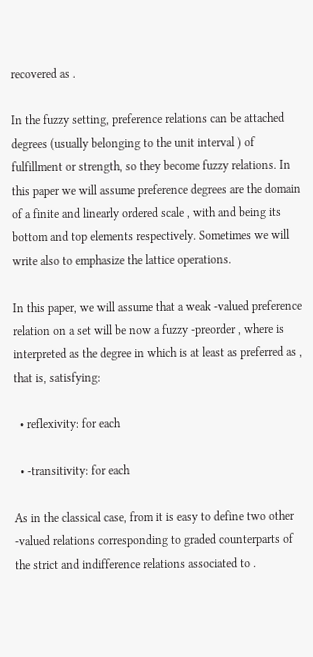recovered as .

In the fuzzy setting, preference relations can be attached degrees (usually belonging to the unit interval ) of fulfillment or strength, so they become fuzzy relations. In this paper we will assume preference degrees are the domain of a finite and linearly ordered scale , with and being its bottom and top elements respectively. Sometimes we will write also to emphasize the lattice operations.

In this paper, we will assume that a weak -valued preference relation on a set will be now a fuzzy -preorder , where is interpreted as the degree in which is at least as preferred as , that is, satisfying:

  • reflexivity: for each

  • -transitivity: for each

As in the classical case, from it is easy to define two other -valued relations corresponding to graded counterparts of the strict and indifference relations associated to .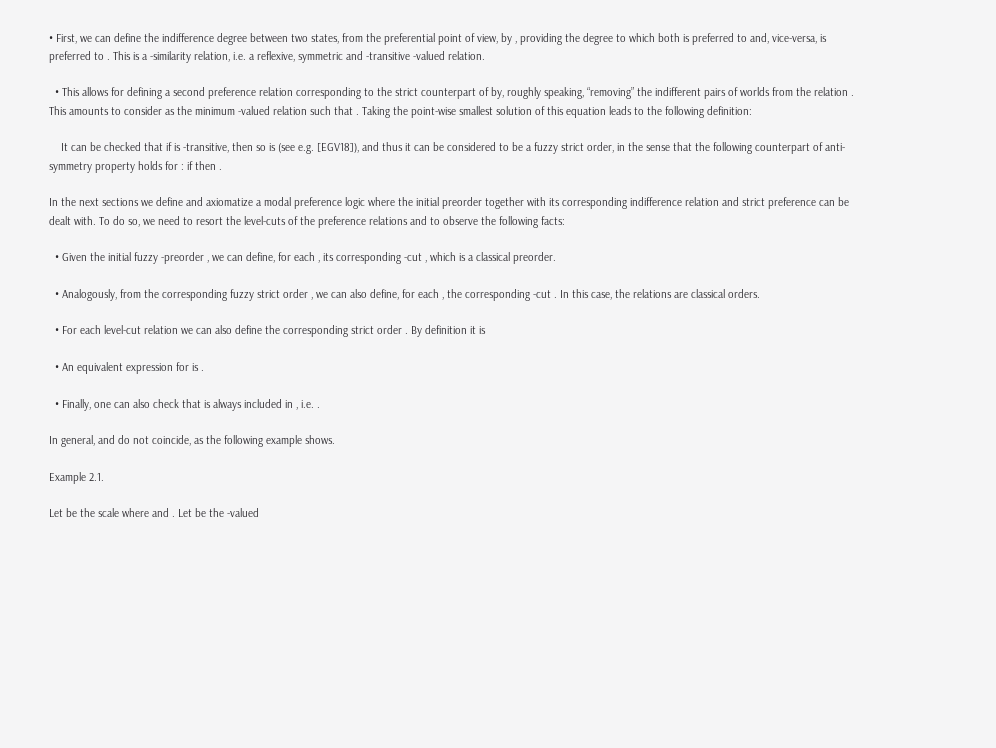• First, we can define the indifference degree between two states, from the preferential point of view, by , providing the degree to which both is preferred to and, vice-versa, is preferred to . This is a -similarity relation, i.e. a reflexive, symmetric and -transitive -valued relation.

  • This allows for defining a second preference relation corresponding to the strict counterpart of by, roughly speaking, “removing” the indifferent pairs of worlds from the relation . This amounts to consider as the minimum -valued relation such that . Taking the point-wise smallest solution of this equation leads to the following definition:

    It can be checked that if is -transitive, then so is (see e.g. [EGV18]), and thus it can be considered to be a fuzzy strict order, in the sense that the following counterpart of anti-symmetry property holds for : if then .

In the next sections we define and axiomatize a modal preference logic where the initial preorder together with its corresponding indifference relation and strict preference can be dealt with. To do so, we need to resort the level-cuts of the preference relations and to observe the following facts:

  • Given the initial fuzzy -preorder , we can define, for each , its corresponding -cut , which is a classical preorder.

  • Analogously, from the corresponding fuzzy strict order , we can also define, for each , the corresponding -cut . In this case, the relations are classical orders.

  • For each level-cut relation we can also define the corresponding strict order . By definition it is

  • An equivalent expression for is .

  • Finally, one can also check that is always included in , i.e. .

In general, and do not coincide, as the following example shows.

Example 2.1.

Let be the scale where and . Let be the -valued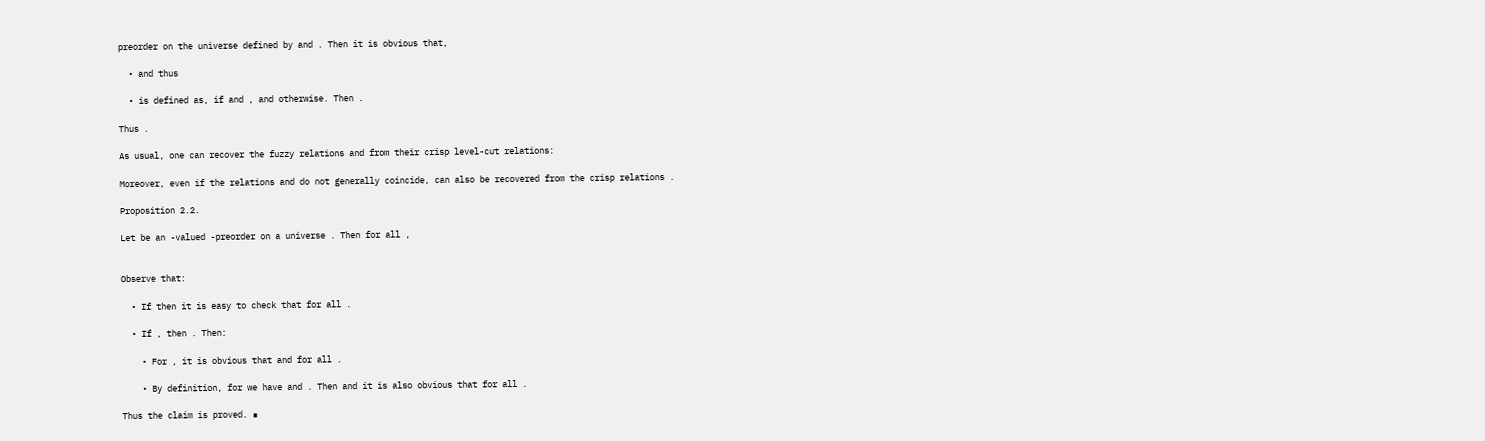preorder on the universe defined by and . Then it is obvious that,

  • and thus

  • is defined as, if and , and otherwise. Then .

Thus .

As usual, one can recover the fuzzy relations and from their crisp level-cut relations:

Moreover, even if the relations and do not generally coincide, can also be recovered from the crisp relations .

Proposition 2.2.

Let be an -valued -preorder on a universe . Then for all ,


Observe that:

  • If then it is easy to check that for all .

  • If , then . Then:

    • For , it is obvious that and for all .

    • By definition, for we have and . Then and it is also obvious that for all .

Thus the claim is proved. ∎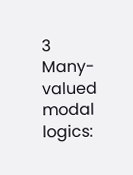3 Many-valued modal logics: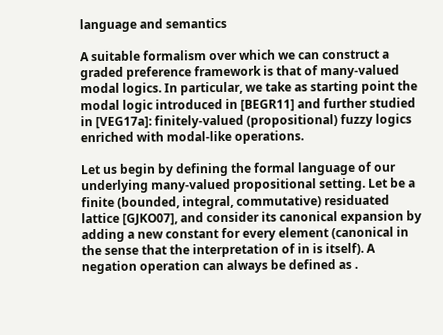language and semantics

A suitable formalism over which we can construct a graded preference framework is that of many-valued modal logics. In particular, we take as starting point the modal logic introduced in [BEGR11] and further studied in [VEG17a]: finitely-valued (propositional) fuzzy logics enriched with modal-like operations.

Let us begin by defining the formal language of our underlying many-valued propositional setting. Let be a finite (bounded, integral, commutative) residuated lattice [GJKO07], and consider its canonical expansion by adding a new constant for every element (canonical in the sense that the interpretation of in is itself). A negation operation can always be defined as .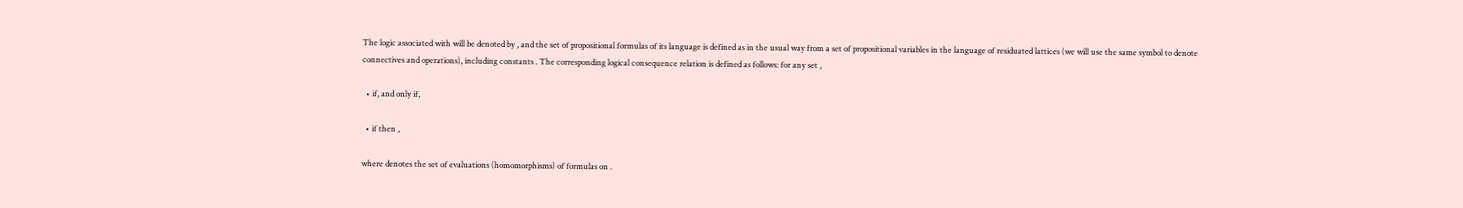The logic associated with will be denoted by , and the set of propositional formulas of its language is defined as in the usual way from a set of propositional variables in the language of residuated lattices (we will use the same symbol to denote connectives and operations), including constants . The corresponding logical consequence relation is defined as follows: for any set ,

  • if, and only if,

  • if then ,

where denotes the set of evaluations (homomorphisms) of formulas on .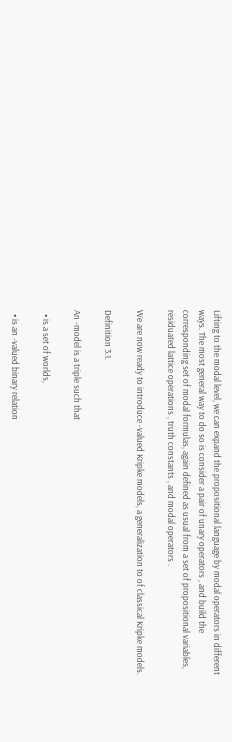Lifting to the modal level, we can expand the propositional language by modal operators in different ways. The most general way to do so is consider a pair of unary operators , and build the corresponding set of modal formulas, again defined as usual from a set of propositional variables, residuated lattice operations , truth constants , and modal operators .

We are now ready to introduce -valued Kripke models, a generalization to of classical Kripke models.

Definition 3.1.

An -model is a triple such that

  • is a set of worlds,

  • is an -valued binary relation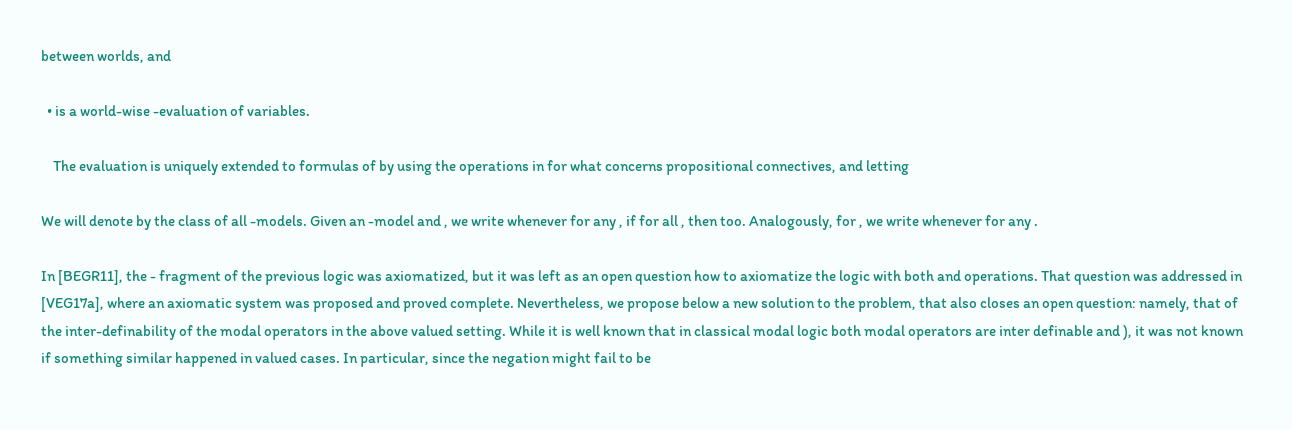between worlds, and

  • is a world-wise -evaluation of variables.

    The evaluation is uniquely extended to formulas of by using the operations in for what concerns propositional connectives, and letting

We will denote by the class of all -models. Given an -model and , we write whenever for any , if for all , then too. Analogously, for , we write whenever for any .

In [BEGR11], the - fragment of the previous logic was axiomatized, but it was left as an open question how to axiomatize the logic with both and operations. That question was addressed in [VEG17a], where an axiomatic system was proposed and proved complete. Nevertheless, we propose below a new solution to the problem, that also closes an open question: namely, that of the inter-definability of the modal operators in the above valued setting. While it is well known that in classical modal logic both modal operators are inter definable and ), it was not known if something similar happened in valued cases. In particular, since the negation might fail to be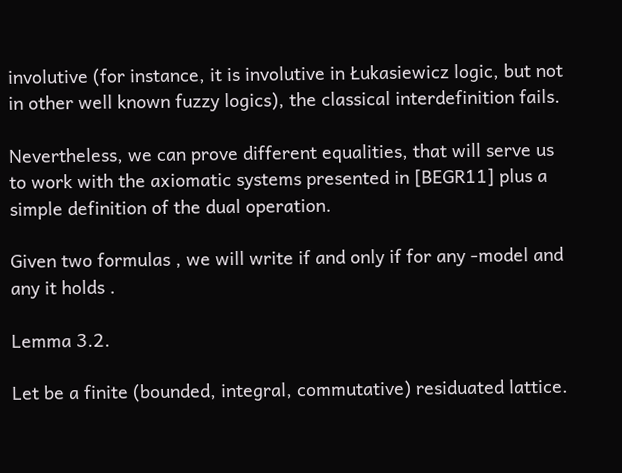involutive (for instance, it is involutive in Łukasiewicz logic, but not in other well known fuzzy logics), the classical interdefinition fails.

Nevertheless, we can prove different equalities, that will serve us to work with the axiomatic systems presented in [BEGR11] plus a simple definition of the dual operation.

Given two formulas , we will write if and only if for any -model and any it holds .

Lemma 3.2.

Let be a finite (bounded, integral, commutative) residuated lattice.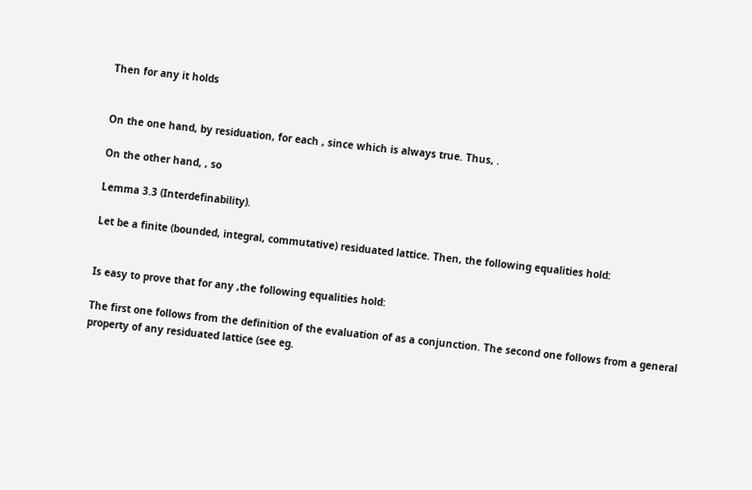Then for any it holds


On the one hand, by residuation, for each , since which is always true. Thus, .

On the other hand, , so

Lemma 3.3 (Interdefinability).

Let be a finite (bounded, integral, commutative) residuated lattice. Then, the following equalities hold:


Is easy to prove that for any ,the following equalities hold:

The first one follows from the definition of the evaluation of as a conjunction. The second one follows from a general property of any residuated lattice (see eg.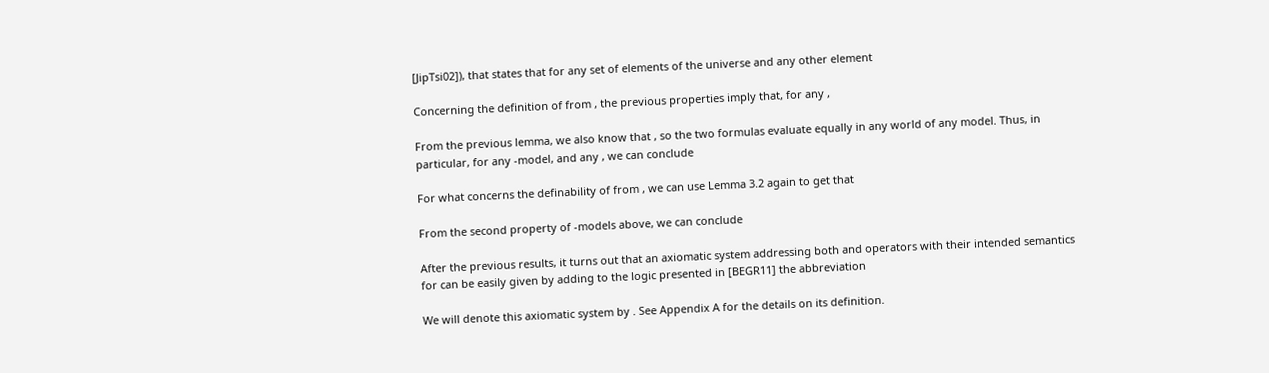[JipTsi02]), that states that for any set of elements of the universe and any other element

Concerning the definition of from , the previous properties imply that, for any ,

From the previous lemma, we also know that , so the two formulas evaluate equally in any world of any model. Thus, in particular, for any -model, and any , we can conclude

For what concerns the definability of from , we can use Lemma 3.2 again to get that

From the second property of -models above, we can conclude

After the previous results, it turns out that an axiomatic system addressing both and operators with their intended semantics for can be easily given by adding to the logic presented in [BEGR11] the abbreviation

We will denote this axiomatic system by . See Appendix A for the details on its definition.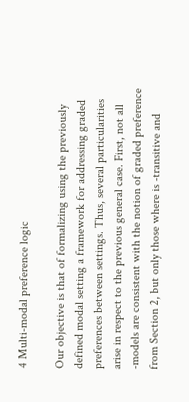4 Multi-modal preference logic

Our objective is that of formalizing using the previously defined modal setting a framework for addressing graded preferences between settings. Thus, several particularities arise in respect to the previous general case. First, not all -models are consistent with the notion of graded preference from Section 2, but only those where is -transitive and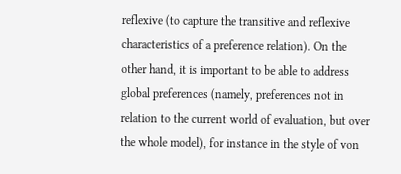reflexive (to capture the transitive and reflexive characteristics of a preference relation). On the other hand, it is important to be able to address global preferences (namely, preferences not in relation to the current world of evaluation, but over the whole model), for instance in the style of von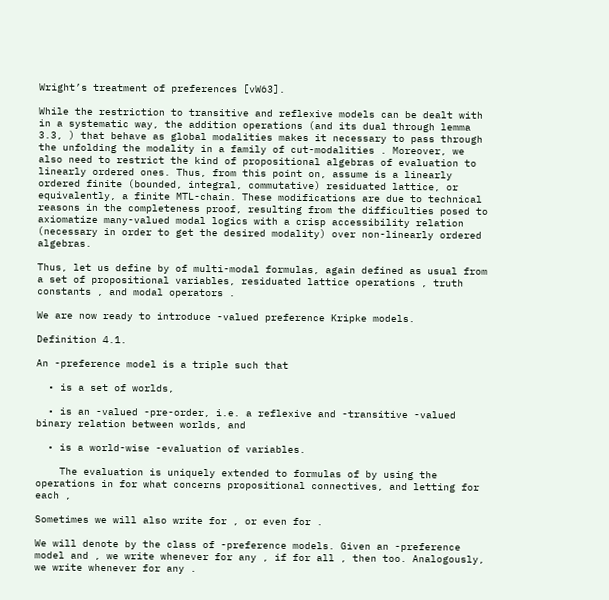Wright’s treatment of preferences [vW63].

While the restriction to transitive and reflexive models can be dealt with in a systematic way, the addition operations (and its dual through lemma 3.3, ) that behave as global modalities makes it necessary to pass through the unfolding the modality in a family of cut-modalities . Moreover, we also need to restrict the kind of propositional algebras of evaluation to linearly ordered ones. Thus, from this point on, assume is a linearly ordered finite (bounded, integral, commutative) residuated lattice, or equivalently, a finite MTL-chain. These modifications are due to technical reasons in the completeness proof, resulting from the difficulties posed to axiomatize many-valued modal logics with a crisp accessibility relation (necessary in order to get the desired modality) over non-linearly ordered algebras.

Thus, let us define by of multi-modal formulas, again defined as usual from a set of propositional variables, residuated lattice operations , truth constants , and modal operators .

We are now ready to introduce -valued preference Kripke models.

Definition 4.1.

An -preference model is a triple such that

  • is a set of worlds,

  • is an -valued -pre-order, i.e. a reflexive and -transitive -valued binary relation between worlds, and

  • is a world-wise -evaluation of variables.

    The evaluation is uniquely extended to formulas of by using the operations in for what concerns propositional connectives, and letting for each ,

Sometimes we will also write for , or even for .

We will denote by the class of -preference models. Given an -preference model and , we write whenever for any , if for all , then too. Analogously, we write whenever for any .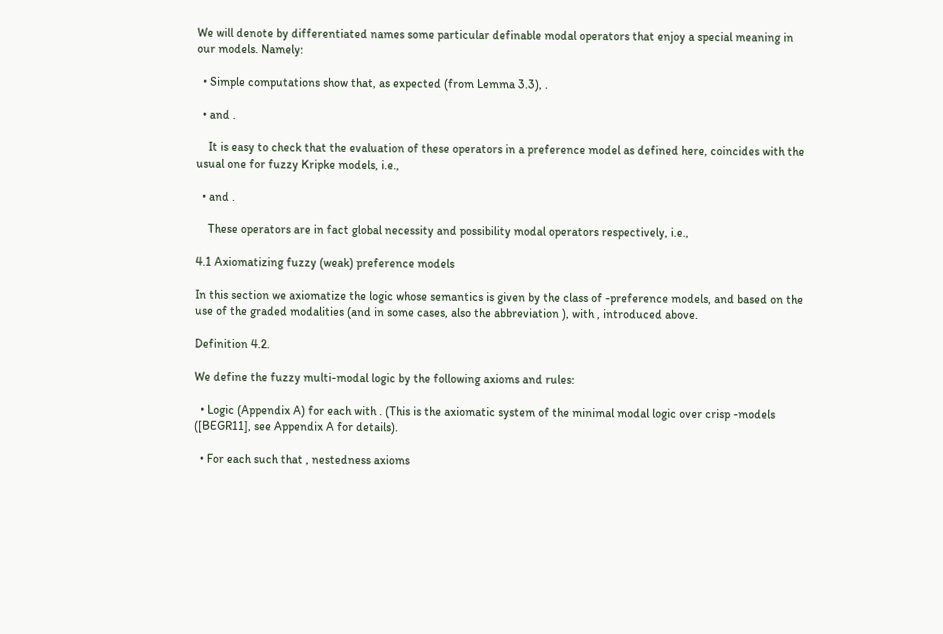We will denote by differentiated names some particular definable modal operators that enjoy a special meaning in our models. Namely:

  • Simple computations show that, as expected (from Lemma 3.3), .

  • and .

    It is easy to check that the evaluation of these operators in a preference model as defined here, coincides with the usual one for fuzzy Kripke models, i.e.,

  • and .

    These operators are in fact global necessity and possibility modal operators respectively, i.e.,

4.1 Axiomatizing fuzzy (weak) preference models

In this section we axiomatize the logic whose semantics is given by the class of -preference models, and based on the use of the graded modalities (and in some cases, also the abbreviation ), with , introduced above.

Definition 4.2.

We define the fuzzy multi-modal logic by the following axioms and rules:

  • Logic (Appendix A) for each with . (This is the axiomatic system of the minimal modal logic over crisp -models ([BEGR11], see Appendix A for details).

  • For each such that , nestedness axioms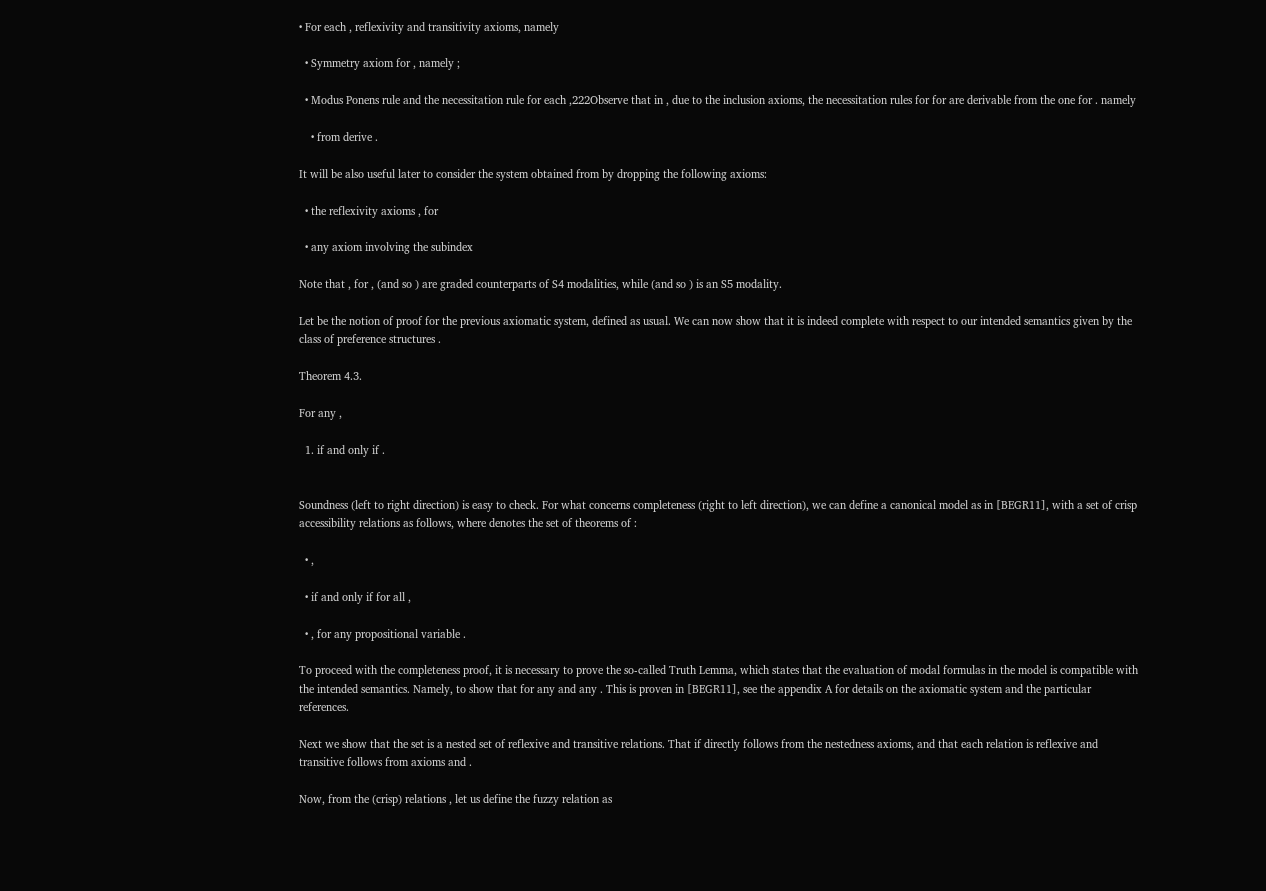• For each , reflexivity and transitivity axioms, namely

  • Symmetry axiom for , namely ;

  • Modus Ponens rule and the necessitation rule for each ,222Observe that in , due to the inclusion axioms, the necessitation rules for for are derivable from the one for . namely

    • from derive .

It will be also useful later to consider the system obtained from by dropping the following axioms:

  • the reflexivity axioms , for

  • any axiom involving the subindex

Note that , for , (and so ) are graded counterparts of S4 modalities, while (and so ) is an S5 modality.

Let be the notion of proof for the previous axiomatic system, defined as usual. We can now show that it is indeed complete with respect to our intended semantics given by the class of preference structures .

Theorem 4.3.

For any ,

  1. if and only if .


Soundness (left to right direction) is easy to check. For what concerns completeness (right to left direction), we can define a canonical model as in [BEGR11], with a set of crisp accessibility relations as follows, where denotes the set of theorems of :

  • ,

  • if and only if for all ,

  • , for any propositional variable .

To proceed with the completeness proof, it is necessary to prove the so-called Truth Lemma, which states that the evaluation of modal formulas in the model is compatible with the intended semantics. Namely, to show that for any and any . This is proven in [BEGR11], see the appendix A for details on the axiomatic system and the particular references.

Next we show that the set is a nested set of reflexive and transitive relations. That if directly follows from the nestedness axioms, and that each relation is reflexive and transitive follows from axioms and .

Now, from the (crisp) relations , let us define the fuzzy relation as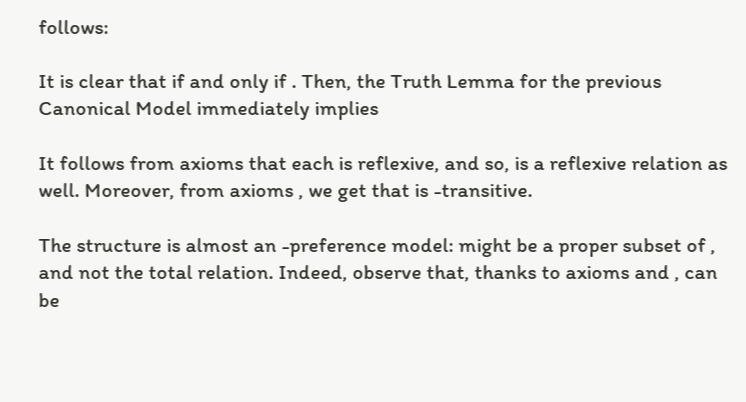follows:

It is clear that if and only if . Then, the Truth Lemma for the previous Canonical Model immediately implies

It follows from axioms that each is reflexive, and so, is a reflexive relation as well. Moreover, from axioms , we get that is -transitive.

The structure is almost an -preference model: might be a proper subset of , and not the total relation. Indeed, observe that, thanks to axioms and , can be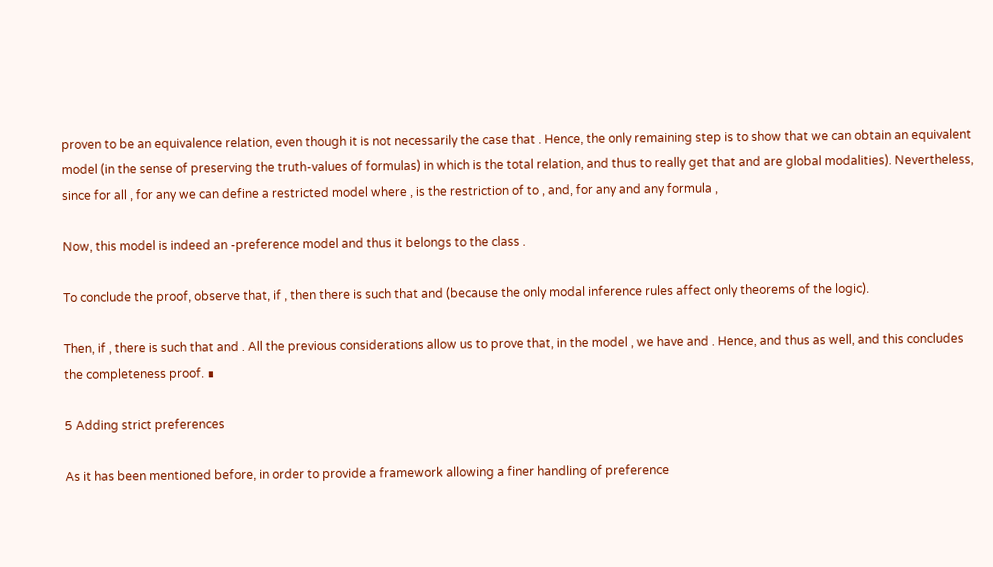proven to be an equivalence relation, even though it is not necessarily the case that . Hence, the only remaining step is to show that we can obtain an equivalent model (in the sense of preserving the truth-values of formulas) in which is the total relation, and thus to really get that and are global modalities). Nevertheless, since for all , for any we can define a restricted model where , is the restriction of to , and, for any and any formula ,

Now, this model is indeed an -preference model and thus it belongs to the class .

To conclude the proof, observe that, if , then there is such that and (because the only modal inference rules affect only theorems of the logic).

Then, if , there is such that and . All the previous considerations allow us to prove that, in the model , we have and . Hence, and thus as well, and this concludes the completeness proof. ∎

5 Adding strict preferences

As it has been mentioned before, in order to provide a framework allowing a finer handling of preference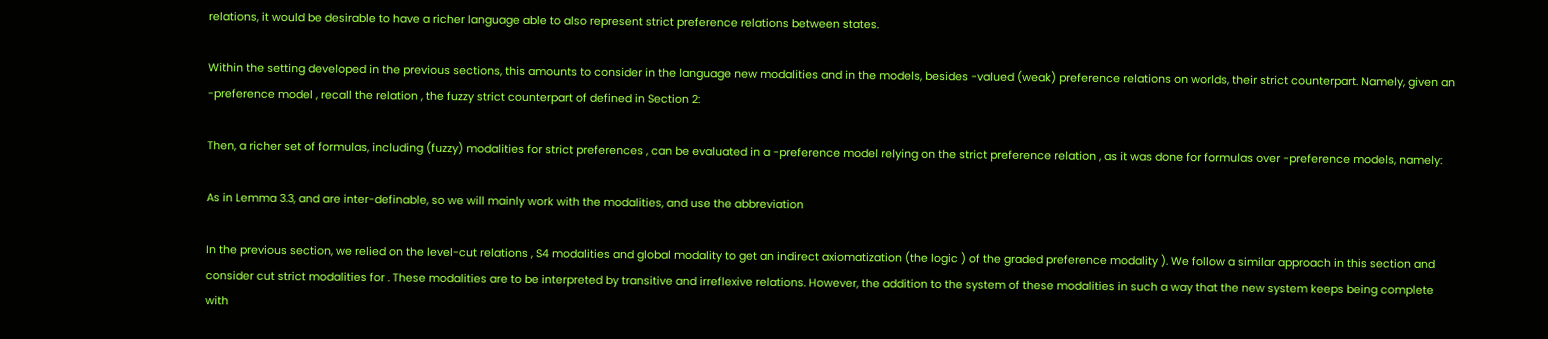relations, it would be desirable to have a richer language able to also represent strict preference relations between states.

Within the setting developed in the previous sections, this amounts to consider in the language new modalities and in the models, besides -valued (weak) preference relations on worlds, their strict counterpart. Namely, given an -preference model , recall the relation , the fuzzy strict counterpart of defined in Section 2:

Then, a richer set of formulas, including (fuzzy) modalities for strict preferences , can be evaluated in a -preference model relying on the strict preference relation , as it was done for formulas over -preference models, namely:

As in Lemma 3.3, and are inter-definable, so we will mainly work with the modalities, and use the abbreviation

In the previous section, we relied on the level-cut relations , S4 modalities and global modality to get an indirect axiomatization (the logic ) of the graded preference modality ). We follow a similar approach in this section and consider cut strict modalities for . These modalities are to be interpreted by transitive and irreflexive relations. However, the addition to the system of these modalities in such a way that the new system keeps being complete with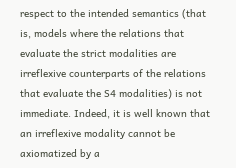respect to the intended semantics (that is, models where the relations that evaluate the strict modalities are irreflexive counterparts of the relations that evaluate the S4 modalities) is not immediate. Indeed, it is well known that an irreflexive modality cannot be axiomatized by a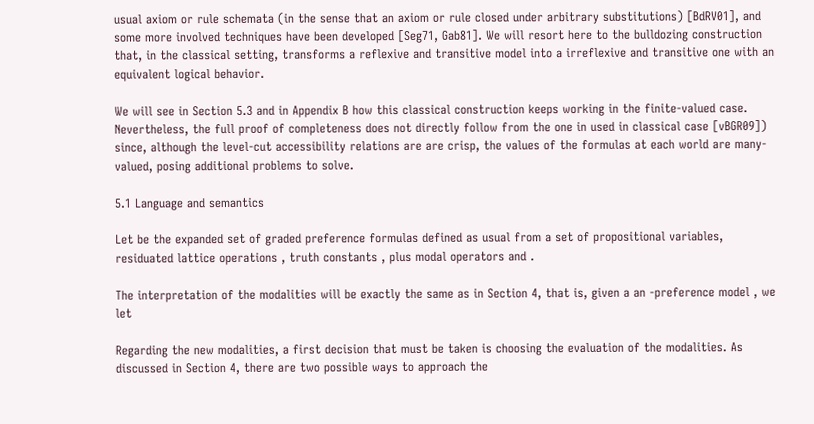usual axiom or rule schemata (in the sense that an axiom or rule closed under arbitrary substitutions) [BdRV01], and some more involved techniques have been developed [Seg71, Gab81]. We will resort here to the bulldozing construction that, in the classical setting, transforms a reflexive and transitive model into a irreflexive and transitive one with an equivalent logical behavior.

We will see in Section 5.3 and in Appendix B how this classical construction keeps working in the finite-valued case. Nevertheless, the full proof of completeness does not directly follow from the one in used in classical case [vBGR09]) since, although the level-cut accessibility relations are are crisp, the values of the formulas at each world are many-valued, posing additional problems to solve.

5.1 Language and semantics

Let be the expanded set of graded preference formulas defined as usual from a set of propositional variables, residuated lattice operations , truth constants , plus modal operators and .

The interpretation of the modalities will be exactly the same as in Section 4, that is, given a an -preference model , we let

Regarding the new modalities, a first decision that must be taken is choosing the evaluation of the modalities. As discussed in Section 4, there are two possible ways to approach the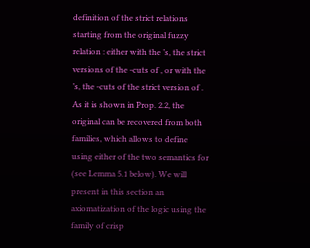definition of the strict relations starting from the original fuzzy relation : either with the ’s, the strict versions of the -cuts of , or with the ’s, the -cuts of the strict version of . As it is shown in Prop. 2.2, the original can be recovered from both families, which allows to define using either of the two semantics for (see Lemma 5.1 below). We will present in this section an axiomatization of the logic using the family of crisp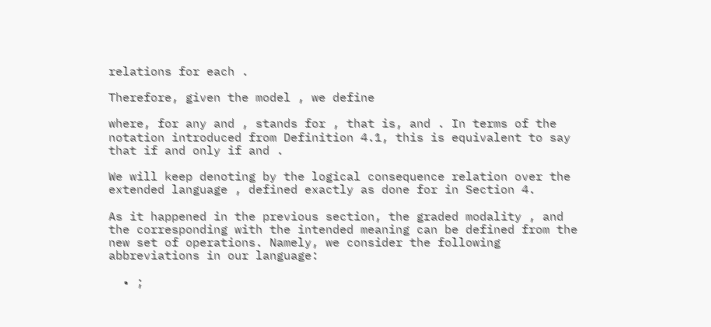relations for each .

Therefore, given the model , we define

where, for any and , stands for , that is, and . In terms of the notation introduced from Definition 4.1, this is equivalent to say that if and only if and .

We will keep denoting by the logical consequence relation over the extended language , defined exactly as done for in Section 4.

As it happened in the previous section, the graded modality , and the corresponding with the intended meaning can be defined from the new set of operations. Namely, we consider the following abbreviations in our language:

  • ;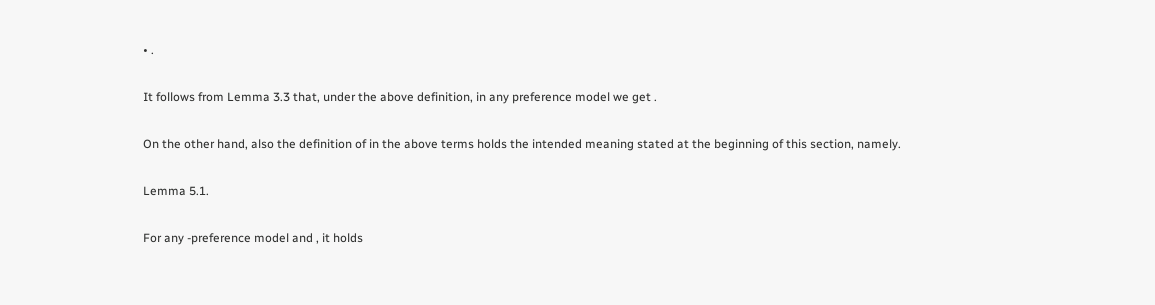• .

It follows from Lemma 3.3 that, under the above definition, in any preference model we get .

On the other hand, also the definition of in the above terms holds the intended meaning stated at the beginning of this section, namely.

Lemma 5.1.

For any -preference model and , it holds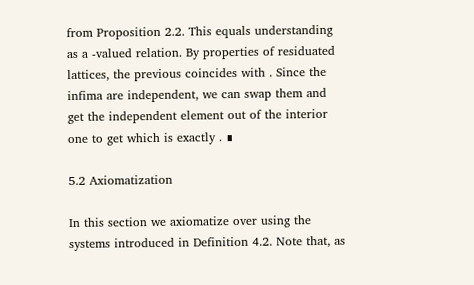from Proposition 2.2. This equals understanding as a -valued relation. By properties of residuated lattices, the previous coincides with . Since the infima are independent, we can swap them and get the independent element out of the interior one to get which is exactly . ∎

5.2 Axiomatization

In this section we axiomatize over using the systems introduced in Definition 4.2. Note that, as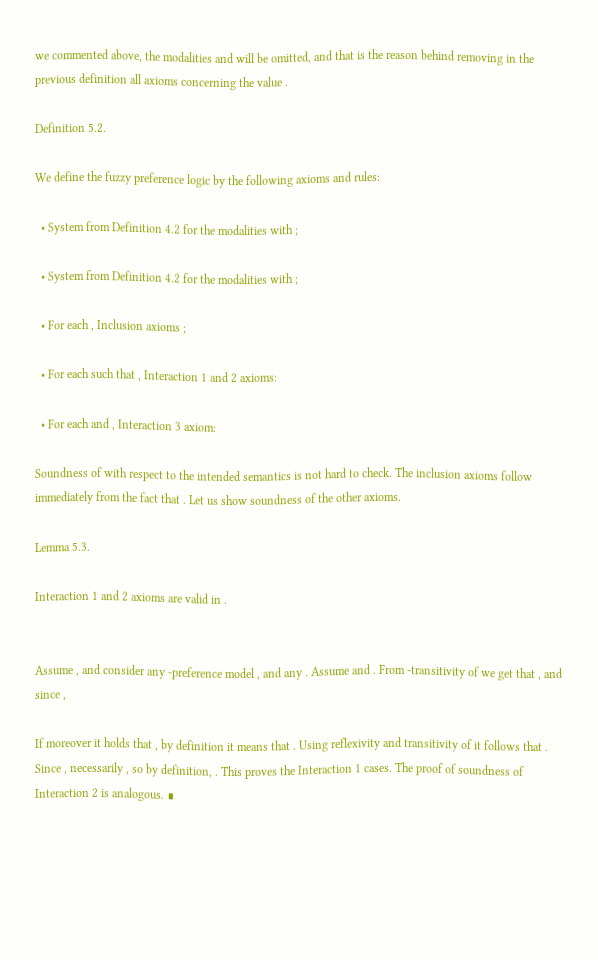we commented above, the modalities and will be omitted, and that is the reason behind removing in the previous definition all axioms concerning the value .

Definition 5.2.

We define the fuzzy preference logic by the following axioms and rules:

  • System from Definition 4.2 for the modalities with ;

  • System from Definition 4.2 for the modalities with ;

  • For each , Inclusion axioms ;

  • For each such that , Interaction 1 and 2 axioms:

  • For each and , Interaction 3 axiom:

Soundness of with respect to the intended semantics is not hard to check. The inclusion axioms follow immediately from the fact that . Let us show soundness of the other axioms.

Lemma 5.3.

Interaction 1 and 2 axioms are valid in .


Assume , and consider any -preference model , and any . Assume and . From -transitivity of we get that , and since ,

If moreover it holds that , by definition it means that . Using reflexivity and transitivity of it follows that . Since , necessarily , so by definition, . This proves the Interaction 1 cases. The proof of soundness of Interaction 2 is analogous. ∎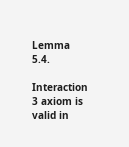Lemma 5.4.

Interaction 3 axiom is valid in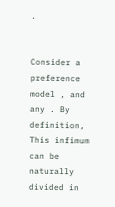.


Consider a preference model , and any . By definition, This infimum can be naturally divided in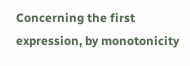Concerning the first expression, by monotonicity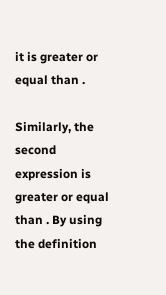it is greater or equal than .

Similarly, the second expression is greater or equal than . By using the definition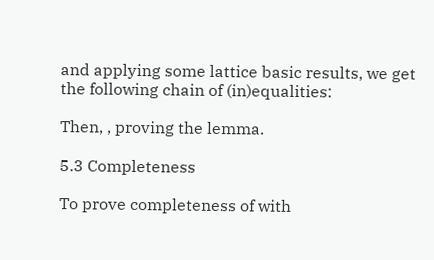and applying some lattice basic results, we get the following chain of (in)equalities:

Then, , proving the lemma.

5.3 Completeness

To prove completeness of with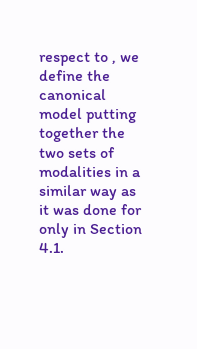respect to , we define the canonical model putting together the two sets of modalities in a similar way as it was done for only in Section 4.1.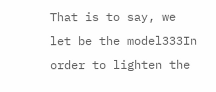That is to say, we let be the model333In order to lighten the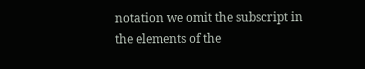notation we omit the subscript in the elements of the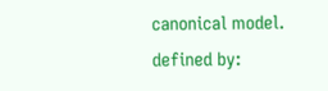canonical model. defined by: